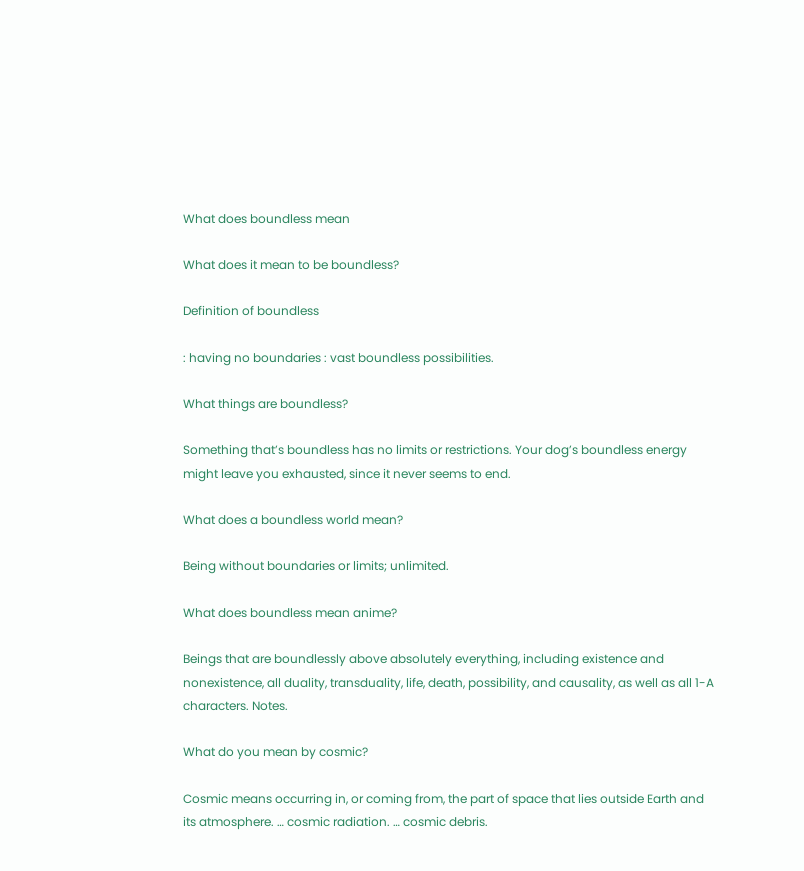What does boundless mean

What does it mean to be boundless?

Definition of boundless

: having no boundaries : vast boundless possibilities.

What things are boundless?

Something that’s boundless has no limits or restrictions. Your dog’s boundless energy might leave you exhausted, since it never seems to end.

What does a boundless world mean?

Being without boundaries or limits; unlimited.

What does boundless mean anime?

Beings that are boundlessly above absolutely everything, including existence and nonexistence, all duality, transduality, life, death, possibility, and causality, as well as all 1-A characters. Notes.

What do you mean by cosmic?

Cosmic means occurring in, or coming from, the part of space that lies outside Earth and its atmosphere. … cosmic radiation. … cosmic debris.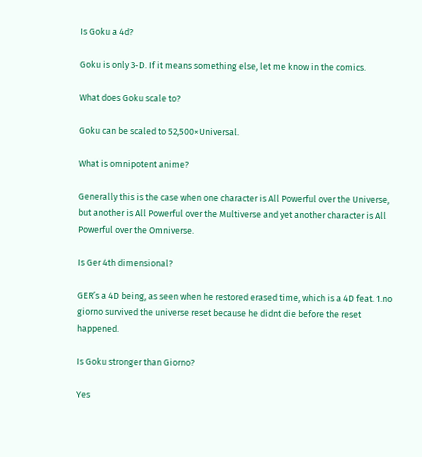Is Goku a 4d?

Goku is only 3-D. If it means something else, let me know in the comics.

What does Goku scale to?

Goku can be scaled to 52,500×Universal.

What is omnipotent anime?

Generally this is the case when one character is All Powerful over the Universe, but another is All Powerful over the Multiverse and yet another character is All Powerful over the Omniverse.

Is Ger 4th dimensional?

GER’s a 4D being, as seen when he restored erased time, which is a 4D feat. 1.no giorno survived the universe reset because he didnt die before the reset happened.

Is Goku stronger than Giorno?

Yes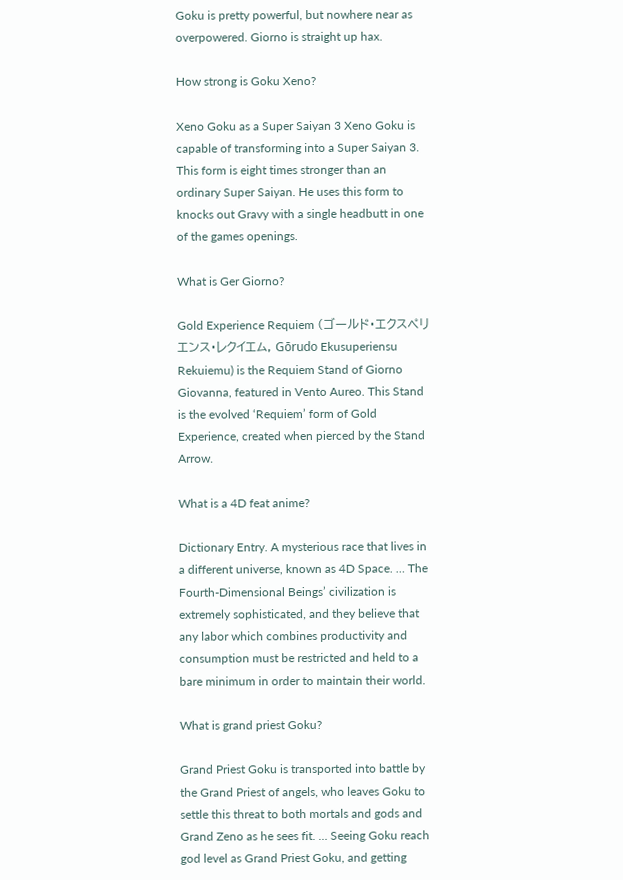Goku is pretty powerful, but nowhere near as overpowered. Giorno is straight up hax.

How strong is Goku Xeno?

Xeno Goku as a Super Saiyan 3 Xeno Goku is capable of transforming into a Super Saiyan 3. This form is eight times stronger than an ordinary Super Saiyan. He uses this form to knocks out Gravy with a single headbutt in one of the games openings.

What is Ger Giorno?

Gold Experience Requiem (ゴールド・エクスペリエンス・レクイエム, Gōrudo Ekusuperiensu Rekuiemu) is the Requiem Stand of Giorno Giovanna, featured in Vento Aureo. This Stand is the evolved ‘Requiem’ form of Gold Experience, created when pierced by the Stand Arrow.

What is a 4D feat anime?

Dictionary Entry. A mysterious race that lives in a different universe, known as 4D Space. … The Fourth-Dimensional Beings’ civilization is extremely sophisticated, and they believe that any labor which combines productivity and consumption must be restricted and held to a bare minimum in order to maintain their world.

What is grand priest Goku?

Grand Priest Goku is transported into battle by the Grand Priest of angels, who leaves Goku to settle this threat to both mortals and gods and Grand Zeno as he sees fit. … Seeing Goku reach god level as Grand Priest Goku, and getting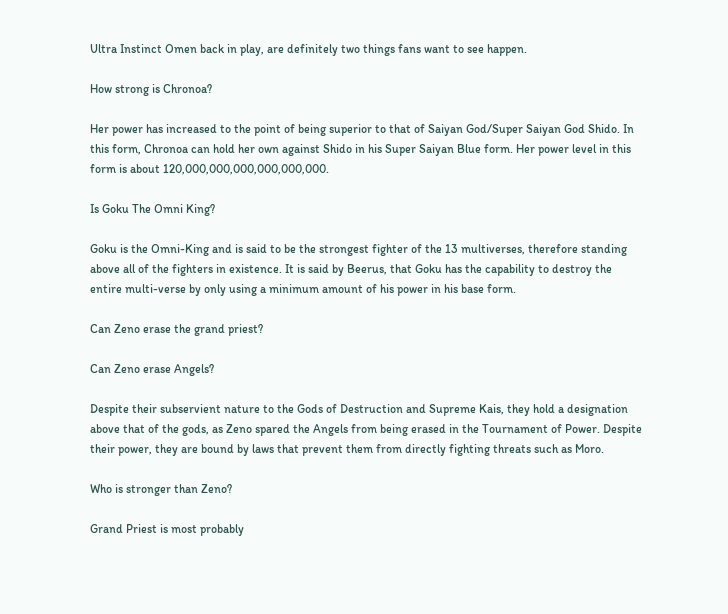Ultra Instinct Omen back in play, are definitely two things fans want to see happen.

How strong is Chronoa?

Her power has increased to the point of being superior to that of Saiyan God/Super Saiyan God Shido. In this form, Chronoa can hold her own against Shido in his Super Saiyan Blue form. Her power level in this form is about 120,000,000,000,000,000,000.

Is Goku The Omni King?

Goku is the Omni-King and is said to be the strongest fighter of the 13 multiverses, therefore standing above all of the fighters in existence. It is said by Beerus, that Goku has the capability to destroy the entire multi-verse by only using a minimum amount of his power in his base form.

Can Zeno erase the grand priest?

Can Zeno erase Angels?

Despite their subservient nature to the Gods of Destruction and Supreme Kais, they hold a designation above that of the gods, as Zeno spared the Angels from being erased in the Tournament of Power. Despite their power, they are bound by laws that prevent them from directly fighting threats such as Moro.

Who is stronger than Zeno?

Grand Priest is most probably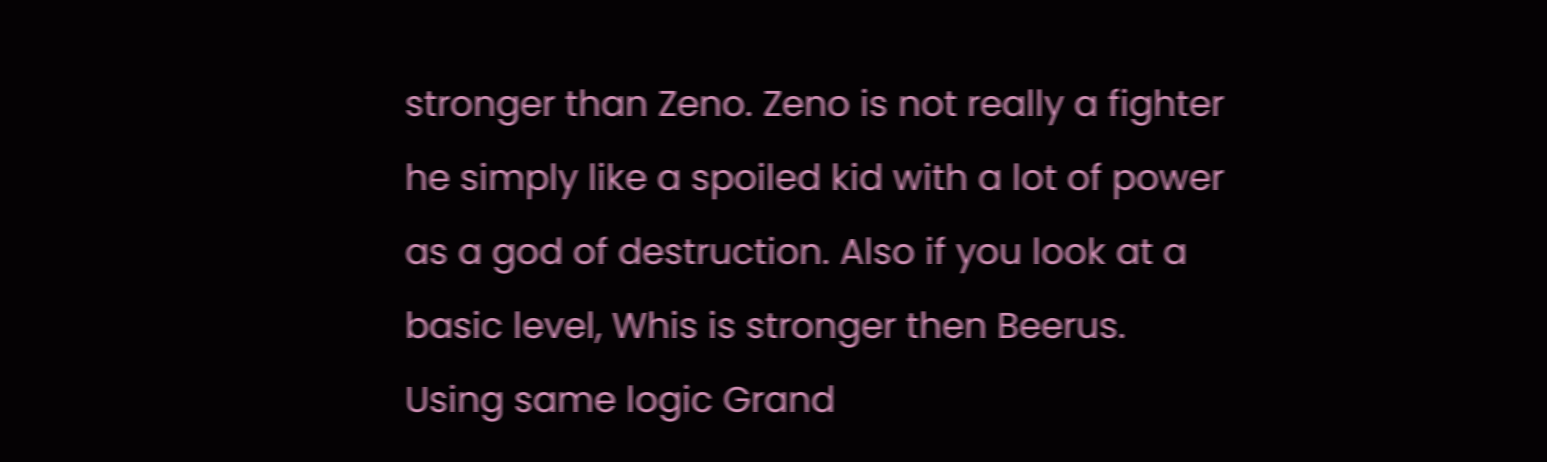stronger than Zeno. Zeno is not really a fighter he simply like a spoiled kid with a lot of power as a god of destruction. Also if you look at a basic level, Whis is stronger then Beerus. Using same logic Grand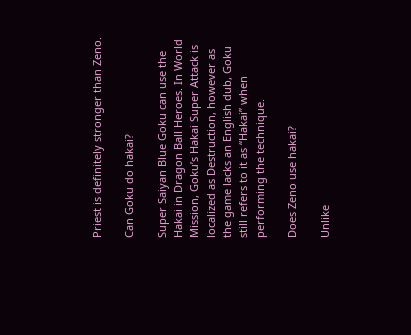Priest is definitely stronger than Zeno.

Can Goku do hakai?

Super Saiyan Blue Goku can use the Hakai in Dragon Ball Heroes. In World Mission, Goku’s Hakai Super Attack is localized as Destruction, however as the game lacks an English dub, Goku still refers to it as “Hakai” when performing the technique.

Does Zeno use hakai?

Unlike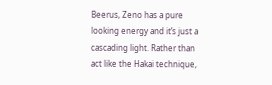Beerus, Zeno has a pure looking energy and it’s just a cascading light. Rather than act like the Hakai technique,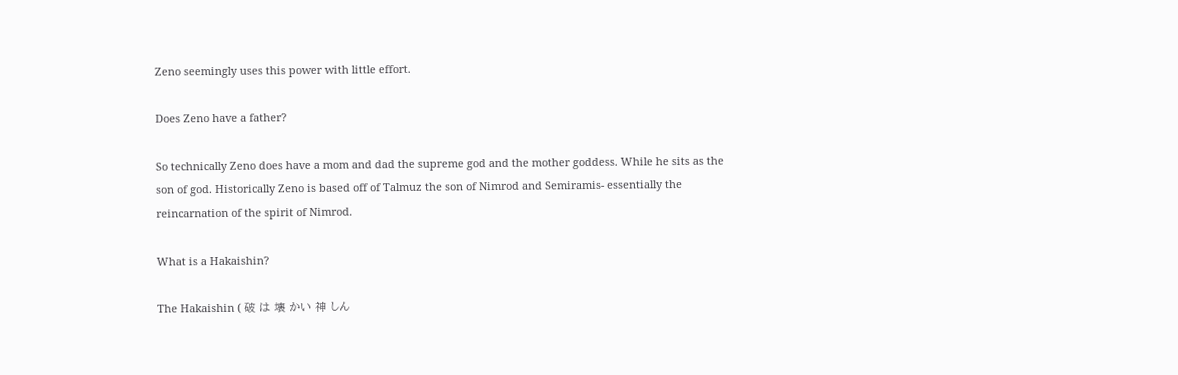Zeno seemingly uses this power with little effort.

Does Zeno have a father?

So technically Zeno does have a mom and dad the supreme god and the mother goddess. While he sits as the son of god. Historically Zeno is based off of Talmuz the son of Nimrod and Semiramis- essentially the reincarnation of the spirit of Nimrod.

What is a Hakaishin?

The Hakaishin ( 破 は 壊 かい 神 しん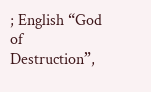; English “God of Destruction”,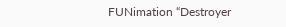FUNimation “Destroyer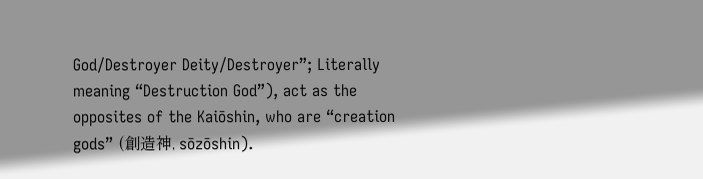God/Destroyer Deity/Destroyer”; Literally meaning “Destruction God”), act as the opposites of the Kaiōshin, who are “creation gods” (創造神, sōzōshin).